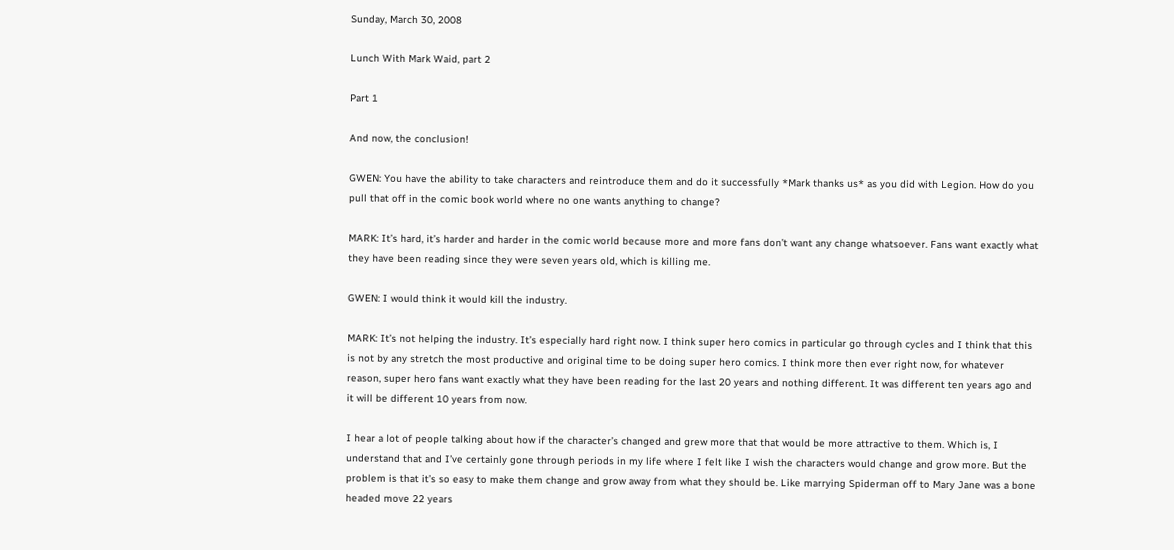Sunday, March 30, 2008

Lunch With Mark Waid, part 2

Part 1

And now, the conclusion!

GWEN: You have the ability to take characters and reintroduce them and do it successfully *Mark thanks us* as you did with Legion. How do you pull that off in the comic book world where no one wants anything to change?

MARK: It’s hard, it’s harder and harder in the comic world because more and more fans don’t want any change whatsoever. Fans want exactly what they have been reading since they were seven years old, which is killing me.

GWEN: I would think it would kill the industry.

MARK: It’s not helping the industry. It’s especially hard right now. I think super hero comics in particular go through cycles and I think that this is not by any stretch the most productive and original time to be doing super hero comics. I think more then ever right now, for whatever reason, super hero fans want exactly what they have been reading for the last 20 years and nothing different. It was different ten years ago and it will be different 10 years from now.

I hear a lot of people talking about how if the character’s changed and grew more that that would be more attractive to them. Which is, I understand that and I’ve certainly gone through periods in my life where I felt like I wish the characters would change and grow more. But the problem is that it’s so easy to make them change and grow away from what they should be. Like marrying Spiderman off to Mary Jane was a bone headed move 22 years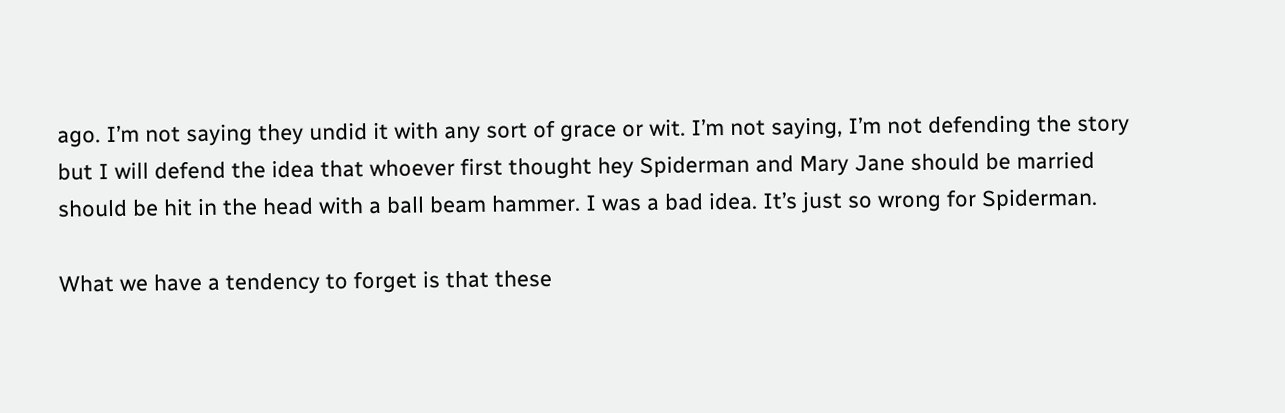ago. I’m not saying they undid it with any sort of grace or wit. I’m not saying, I’m not defending the story but I will defend the idea that whoever first thought hey Spiderman and Mary Jane should be married should be hit in the head with a ball beam hammer. I was a bad idea. It’s just so wrong for Spiderman.

What we have a tendency to forget is that these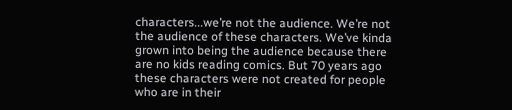characters...we’re not the audience. We’re not the audience of these characters. We’ve kinda grown into being the audience because there are no kids reading comics. But 70 years ago these characters were not created for people who are in their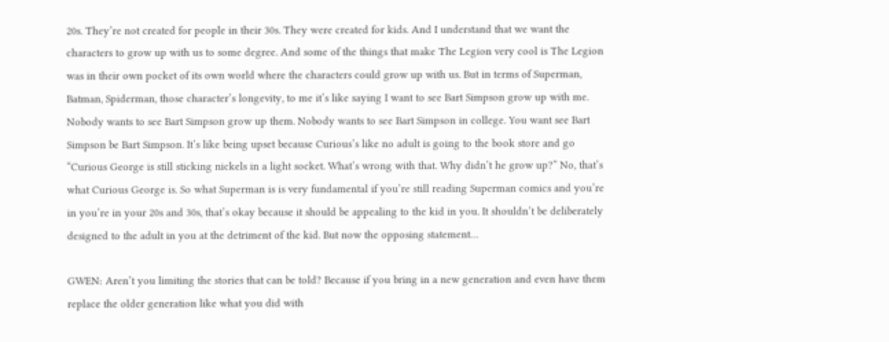20s. They’re not created for people in their 30s. They were created for kids. And I understand that we want the characters to grow up with us to some degree. And some of the things that make The Legion very cool is The Legion was in their own pocket of its own world where the characters could grow up with us. But in terms of Superman, Batman, Spiderman, those character’s longevity, to me it’s like saying I want to see Bart Simpson grow up with me. Nobody wants to see Bart Simpson grow up them. Nobody wants to see Bart Simpson in college. You want see Bart Simpson be Bart Simpson. It’s like being upset because Curious’s like no adult is going to the book store and go “Curious George is still sticking nickels in a light socket. What’s wrong with that. Why didn’t he grow up?” No, that’s what Curious George is. So what Superman is is very fundamental if you’re still reading Superman comics and you’re in you’re in your 20s and 30s, that’s okay because it should be appealing to the kid in you. It shouldn’t be deliberately designed to the adult in you at the detriment of the kid. But now the opposing statement…

GWEN: Aren’t you limiting the stories that can be told? Because if you bring in a new generation and even have them replace the older generation like what you did with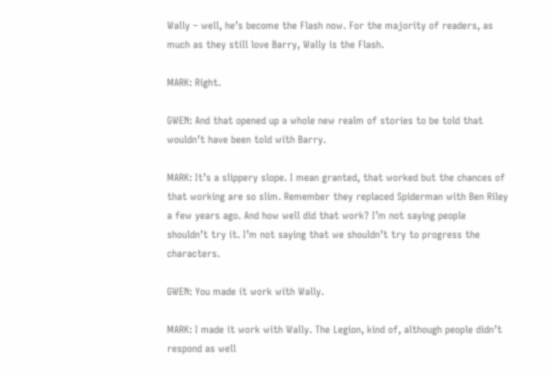Wally – well, he’s become the Flash now. For the majority of readers, as much as they still love Barry, Wally is the Flash.

MARK: Right.

GWEN: And that opened up a whole new realm of stories to be told that wouldn’t have been told with Barry.

MARK: It’s a slippery slope. I mean granted, that worked but the chances of that working are so slim. Remember they replaced Spiderman with Ben Riley a few years ago. And how well did that work? I’m not saying people shouldn’t try it. I’m not saying that we shouldn’t try to progress the characters.

GWEN: You made it work with Wally.

MARK: I made it work with Wally. The Legion, kind of, although people didn’t respond as well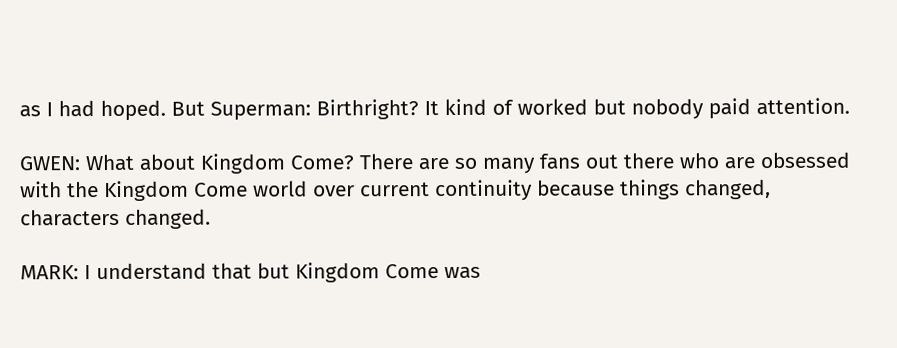as I had hoped. But Superman: Birthright? It kind of worked but nobody paid attention.

GWEN: What about Kingdom Come? There are so many fans out there who are obsessed with the Kingdom Come world over current continuity because things changed, characters changed.

MARK: I understand that but Kingdom Come was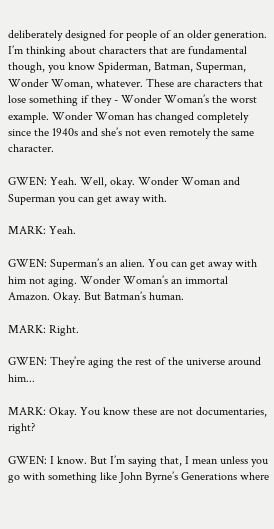deliberately designed for people of an older generation. I’m thinking about characters that are fundamental though, you know Spiderman, Batman, Superman, Wonder Woman, whatever. These are characters that lose something if they - Wonder Woman’s the worst example. Wonder Woman has changed completely since the 1940s and she’s not even remotely the same character.

GWEN: Yeah. Well, okay. Wonder Woman and Superman you can get away with.

MARK: Yeah.

GWEN: Superman’s an alien. You can get away with him not aging. Wonder Woman’s an immortal Amazon. Okay. But Batman’s human.

MARK: Right.

GWEN: They’re aging the rest of the universe around him...

MARK: Okay. You know these are not documentaries, right?

GWEN: I know. But I’m saying that, I mean unless you go with something like John Byrne’s Generations where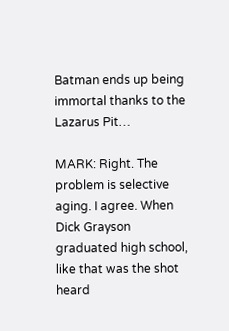Batman ends up being immortal thanks to the Lazarus Pit…

MARK: Right. The problem is selective aging. I agree. When Dick Grayson graduated high school, like that was the shot heard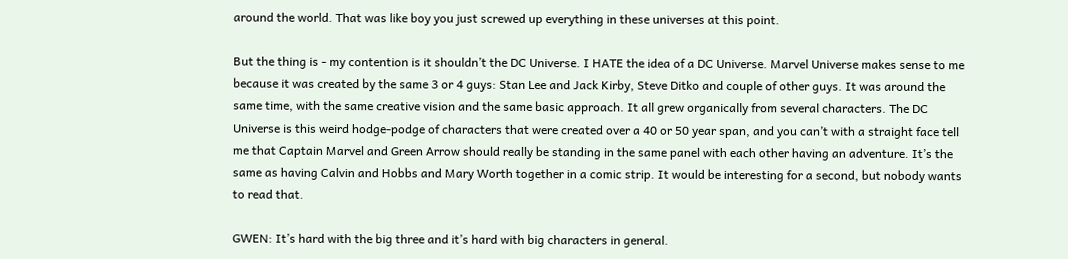around the world. That was like boy you just screwed up everything in these universes at this point.

But the thing is - my contention is it shouldn’t the DC Universe. I HATE the idea of a DC Universe. Marvel Universe makes sense to me because it was created by the same 3 or 4 guys: Stan Lee and Jack Kirby, Steve Ditko and couple of other guys. It was around the same time, with the same creative vision and the same basic approach. It all grew organically from several characters. The DC Universe is this weird hodge-podge of characters that were created over a 40 or 50 year span, and you can’t with a straight face tell me that Captain Marvel and Green Arrow should really be standing in the same panel with each other having an adventure. It’s the same as having Calvin and Hobbs and Mary Worth together in a comic strip. It would be interesting for a second, but nobody wants to read that.

GWEN: It’s hard with the big three and it’s hard with big characters in general.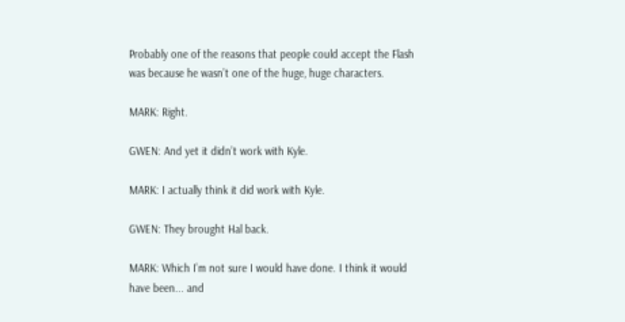Probably one of the reasons that people could accept the Flash was because he wasn’t one of the huge, huge characters.

MARK: Right.

GWEN: And yet it didn’t work with Kyle.

MARK: I actually think it did work with Kyle.

GWEN: They brought Hal back.

MARK: Which I’m not sure I would have done. I think it would have been... and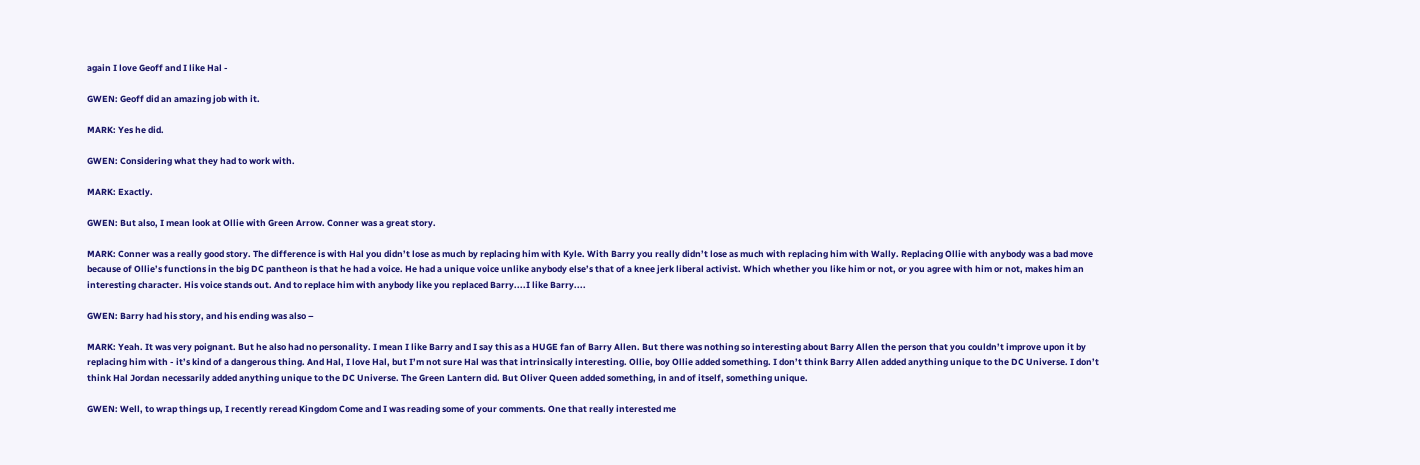again I love Geoff and I like Hal -

GWEN: Geoff did an amazing job with it.

MARK: Yes he did.

GWEN: Considering what they had to work with.

MARK: Exactly.

GWEN: But also, I mean look at Ollie with Green Arrow. Conner was a great story.

MARK: Conner was a really good story. The difference is with Hal you didn’t lose as much by replacing him with Kyle. With Barry you really didn’t lose as much with replacing him with Wally. Replacing Ollie with anybody was a bad move because of Ollie’s functions in the big DC pantheon is that he had a voice. He had a unique voice unlike anybody else’s that of a knee jerk liberal activist. Which whether you like him or not, or you agree with him or not, makes him an interesting character. His voice stands out. And to replace him with anybody like you replaced Barry....I like Barry....

GWEN: Barry had his story, and his ending was also –

MARK: Yeah. It was very poignant. But he also had no personality. I mean I like Barry and I say this as a HUGE fan of Barry Allen. But there was nothing so interesting about Barry Allen the person that you couldn’t improve upon it by replacing him with - it’s kind of a dangerous thing. And Hal, I love Hal, but I’m not sure Hal was that intrinsically interesting. Ollie, boy Ollie added something. I don’t think Barry Allen added anything unique to the DC Universe. I don’t think Hal Jordan necessarily added anything unique to the DC Universe. The Green Lantern did. But Oliver Queen added something, in and of itself, something unique.

GWEN: Well, to wrap things up, I recently reread Kingdom Come and I was reading some of your comments. One that really interested me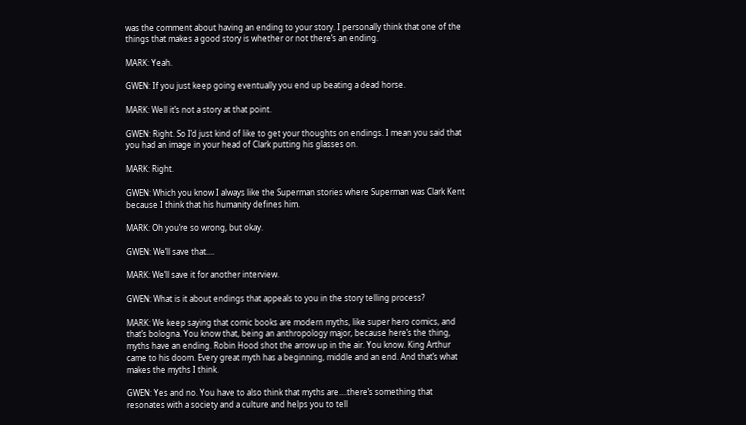was the comment about having an ending to your story. I personally think that one of the things that makes a good story is whether or not there’s an ending.

MARK: Yeah.

GWEN: If you just keep going eventually you end up beating a dead horse.

MARK: Well it’s not a story at that point.

GWEN: Right. So I’d just kind of like to get your thoughts on endings. I mean you said that you had an image in your head of Clark putting his glasses on.

MARK: Right.

GWEN: Which you know I always like the Superman stories where Superman was Clark Kent because I think that his humanity defines him.

MARK: Oh you’re so wrong, but okay.

GWEN: We’ll save that....

MARK: We’ll save it for another interview.

GWEN: What is it about endings that appeals to you in the story telling process?

MARK: We keep saying that comic books are modern myths, like super hero comics, and that’s bologna. You know that, being an anthropology major, because here’s the thing, myths have an ending. Robin Hood shot the arrow up in the air. You know. King Arthur came to his doom. Every great myth has a beginning, middle and an end. And that’s what makes the myths I think.

GWEN: Yes and no. You have to also think that myths are....there’s something that resonates with a society and a culture and helps you to tell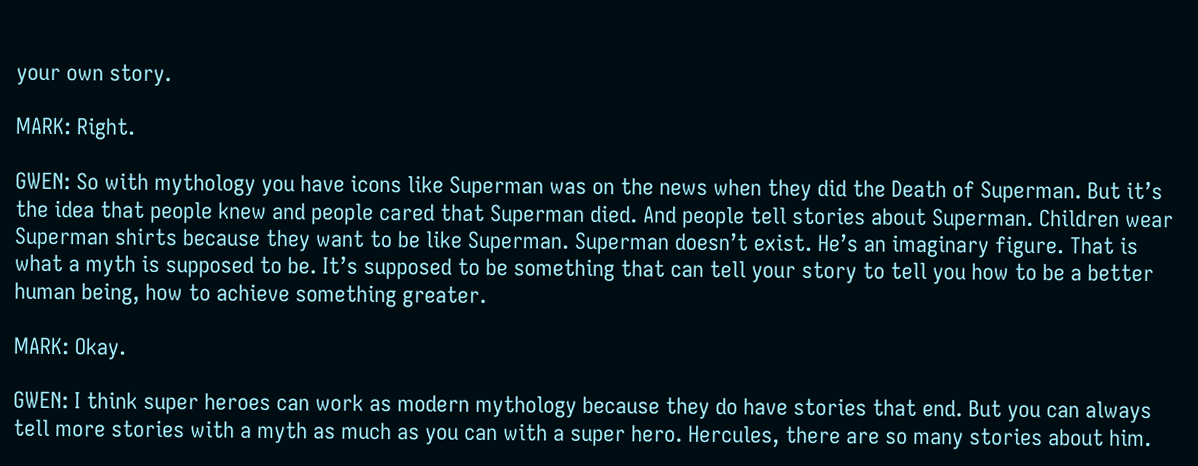your own story.

MARK: Right.

GWEN: So with mythology you have icons like Superman was on the news when they did the Death of Superman. But it’s the idea that people knew and people cared that Superman died. And people tell stories about Superman. Children wear Superman shirts because they want to be like Superman. Superman doesn’t exist. He’s an imaginary figure. That is what a myth is supposed to be. It’s supposed to be something that can tell your story to tell you how to be a better human being, how to achieve something greater.

MARK: Okay.

GWEN: I think super heroes can work as modern mythology because they do have stories that end. But you can always tell more stories with a myth as much as you can with a super hero. Hercules, there are so many stories about him.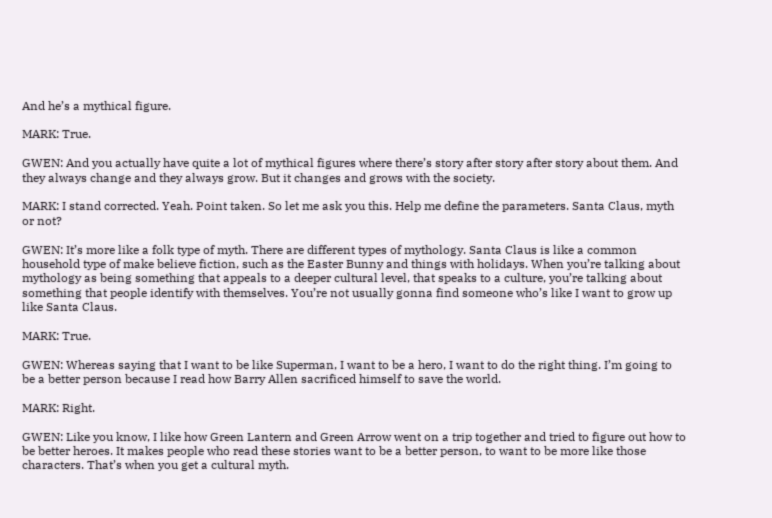And he’s a mythical figure.

MARK: True.

GWEN: And you actually have quite a lot of mythical figures where there’s story after story after story about them. And they always change and they always grow. But it changes and grows with the society.

MARK: I stand corrected. Yeah. Point taken. So let me ask you this. Help me define the parameters. Santa Claus, myth or not?

GWEN: It’s more like a folk type of myth. There are different types of mythology. Santa Claus is like a common household type of make believe fiction, such as the Easter Bunny and things with holidays. When you’re talking about mythology as being something that appeals to a deeper cultural level, that speaks to a culture, you’re talking about something that people identify with themselves. You’re not usually gonna find someone who’s like I want to grow up like Santa Claus.

MARK: True.

GWEN: Whereas saying that I want to be like Superman, I want to be a hero, I want to do the right thing. I’m going to be a better person because I read how Barry Allen sacrificed himself to save the world.

MARK: Right.

GWEN: Like you know, I like how Green Lantern and Green Arrow went on a trip together and tried to figure out how to be better heroes. It makes people who read these stories want to be a better person, to want to be more like those characters. That’s when you get a cultural myth.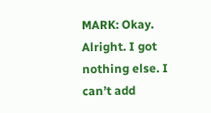MARK: Okay. Alright. I got nothing else. I can’t add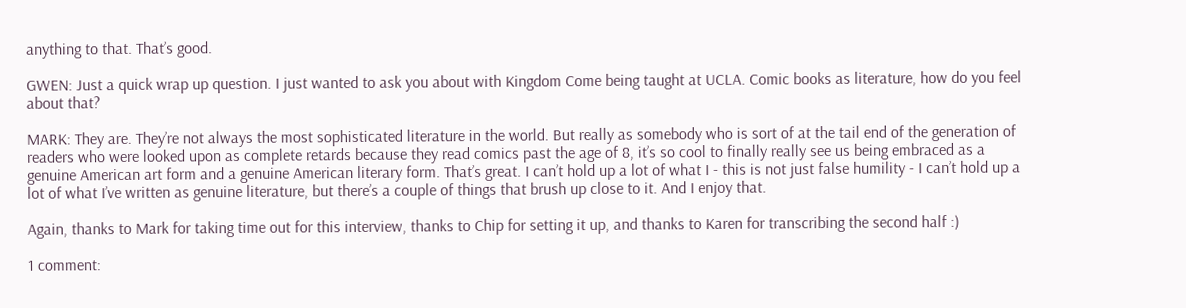anything to that. That’s good.

GWEN: Just a quick wrap up question. I just wanted to ask you about with Kingdom Come being taught at UCLA. Comic books as literature, how do you feel about that?

MARK: They are. They’re not always the most sophisticated literature in the world. But really as somebody who is sort of at the tail end of the generation of readers who were looked upon as complete retards because they read comics past the age of 8, it’s so cool to finally really see us being embraced as a genuine American art form and a genuine American literary form. That’s great. I can’t hold up a lot of what I - this is not just false humility - I can’t hold up a lot of what I’ve written as genuine literature, but there’s a couple of things that brush up close to it. And I enjoy that.

Again, thanks to Mark for taking time out for this interview, thanks to Chip for setting it up, and thanks to Karen for transcribing the second half :)

1 comment: